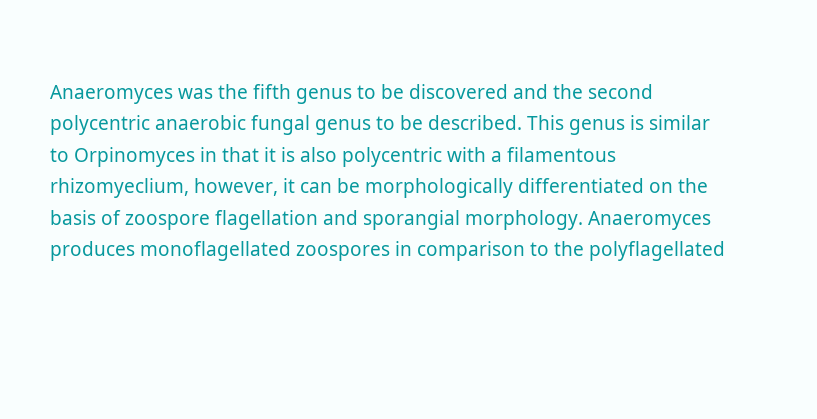Anaeromyces was the fifth genus to be discovered and the second polycentric anaerobic fungal genus to be described. This genus is similar to Orpinomyces in that it is also polycentric with a filamentous rhizomyeclium, however, it can be morphologically differentiated on the basis of zoospore flagellation and sporangial morphology. Anaeromyces produces monoflagellated zoospores in comparison to the polyflagellated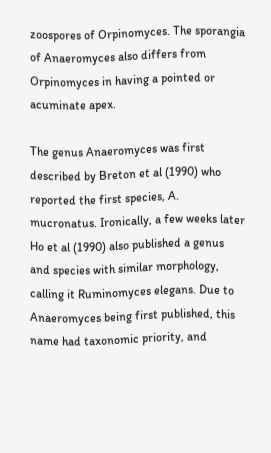zoospores of Orpinomyces. The sporangia of Anaeromyces also differs from Orpinomyces in having a pointed or acuminate apex.

The genus Anaeromyces was first described by Breton et al (1990) who reported the first species, A. mucronatus. Ironically, a few weeks later Ho et al (1990) also published a genus and species with similar morphology, calling it Ruminomyces elegans. Due to Anaeromyces being first published, this name had taxonomic priority, and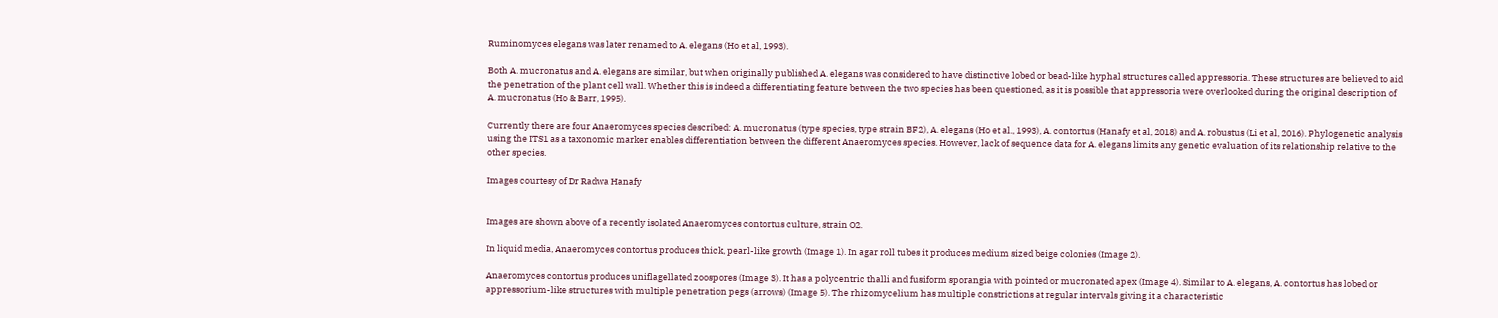Ruminomyces elegans was later renamed to A. elegans (Ho et al, 1993).

Both A. mucronatus and A. elegans are similar, but when originally published A. elegans was considered to have distinctive lobed or bead-like hyphal structures called appressoria. These structures are believed to aid the penetration of the plant cell wall. Whether this is indeed a differentiating feature between the two species has been questioned, as it is possible that appressoria were overlooked during the original description of A. mucronatus (Ho & Barr, 1995).

Currently there are four Anaeromyces species described: A. mucronatus (type species, type strain BF2), A. elegans (Ho et al., 1993), A. contortus (Hanafy et al, 2018) and A. robustus (Li et al, 2016). Phylogenetic analysis using the ITS1 as a taxonomic marker enables differentiation between the different Anaeromyces species. However, lack of sequence data for A. elegans limits any genetic evaluation of its relationship relative to the other species.

Images courtesy of Dr Radwa Hanafy


Images are shown above of a recently isolated Anaeromyces contortus culture, strain O2.

In liquid media, Anaeromyces contortus produces thick, pearl-like growth (Image 1). In agar roll tubes it produces medium sized beige colonies (Image 2).

Anaeromyces contortus produces uniflagellated zoospores (Image 3). It has a polycentric thalli and fusiform sporangia with pointed or mucronated apex (Image 4). Similar to A. elegans, A. contortus has lobed or appressorium-like structures with multiple penetration pegs (arrows) (Image 5). The rhizomycelium has multiple constrictions at regular intervals giving it a characteristic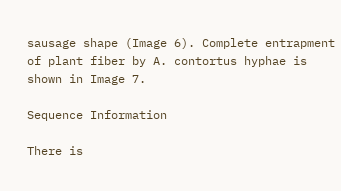sausage shape (Image 6). Complete entrapment of plant fiber by A. contortus hyphae is shown in Image 7.

Sequence Information

There is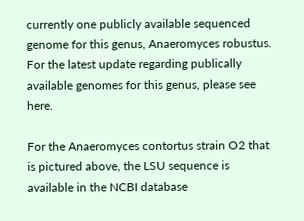currently one publicly available sequenced genome for this genus, Anaeromyces robustus. For the latest update regarding publically available genomes for this genus, please see here.

For the Anaeromyces contortus strain O2 that is pictured above, the LSU sequence is available in the NCBI database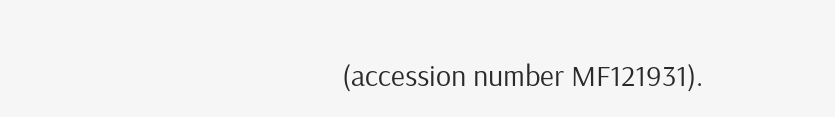(accession number MF121931).